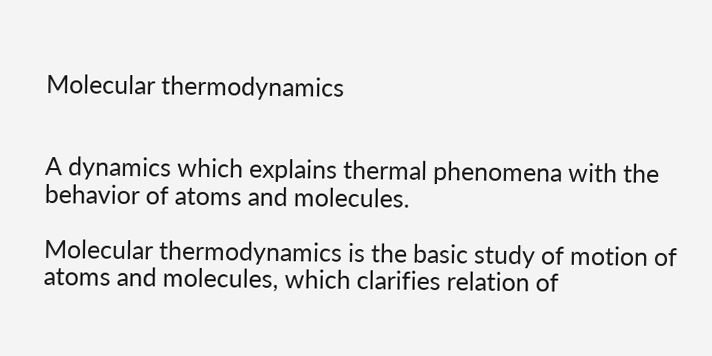Molecular thermodynamics


A dynamics which explains thermal phenomena with the behavior of atoms and molecules.

Molecular thermodynamics is the basic study of motion of atoms and molecules, which clarifies relation of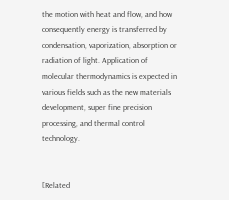the motion with heat and flow, and how consequently energy is transferred by condensation, vaporization, absorption or radiation of light. Application of molecular thermodynamics is expected in various fields such as the new materials development, super fine precision processing, and thermal control technology.


[Related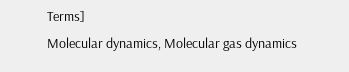Terms]
Molecular dynamics, Molecular gas dynamics